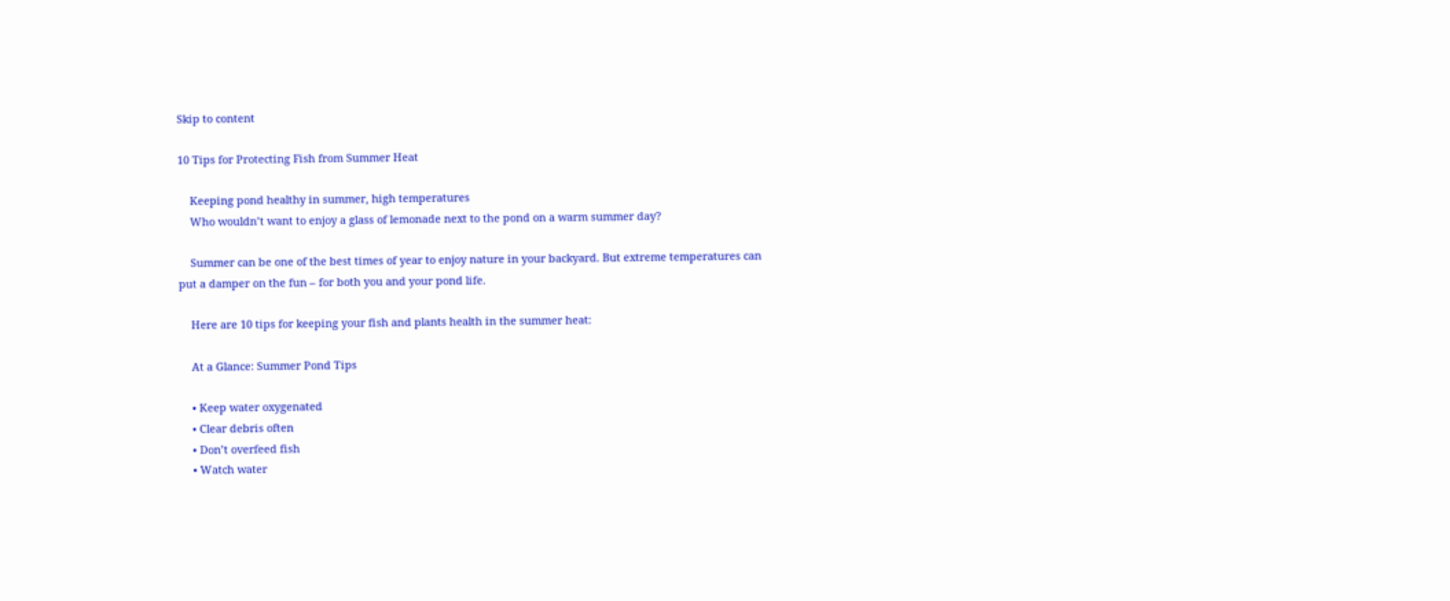Skip to content

10 Tips for Protecting Fish from Summer Heat

    Keeping pond healthy in summer, high temperatures
    Who wouldn’t want to enjoy a glass of lemonade next to the pond on a warm summer day?

    Summer can be one of the best times of year to enjoy nature in your backyard. But extreme temperatures can put a damper on the fun – for both you and your pond life.

    Here are 10 tips for keeping your fish and plants health in the summer heat:

    At a Glance: Summer Pond Tips

    • Keep water oxygenated
    • Clear debris often
    • Don’t overfeed fish
    • Watch water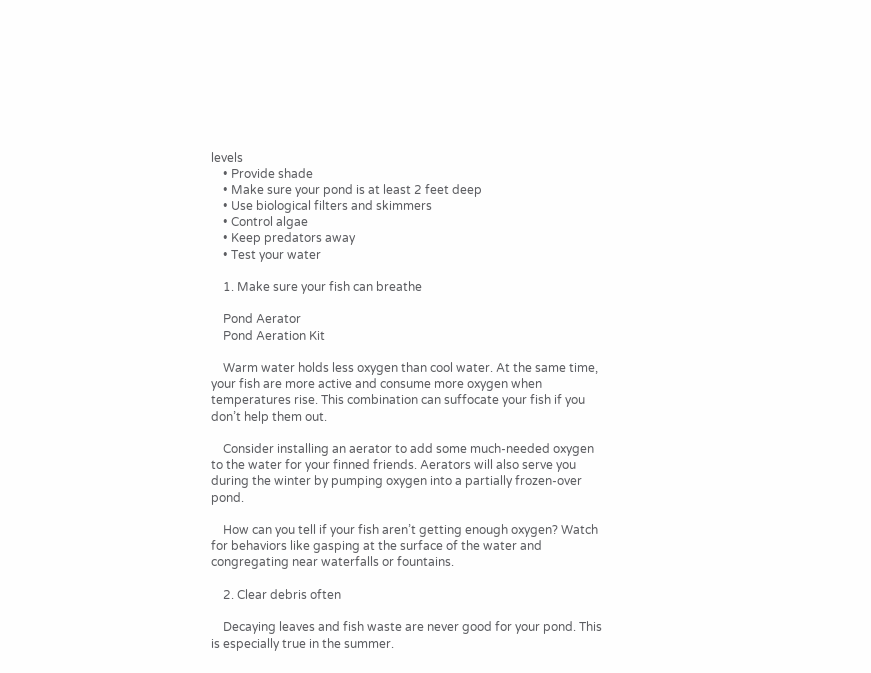levels
    • Provide shade
    • Make sure your pond is at least 2 feet deep
    • Use biological filters and skimmers
    • Control algae
    • Keep predators away
    • Test your water

    1. Make sure your fish can breathe

    Pond Aerator
    Pond Aeration Kit

    Warm water holds less oxygen than cool water. At the same time, your fish are more active and consume more oxygen when temperatures rise. This combination can suffocate your fish if you don’t help them out.

    Consider installing an aerator to add some much-needed oxygen to the water for your finned friends. Aerators will also serve you during the winter by pumping oxygen into a partially frozen-over pond.

    How can you tell if your fish aren’t getting enough oxygen? Watch for behaviors like gasping at the surface of the water and congregating near waterfalls or fountains.

    2. Clear debris often

    Decaying leaves and fish waste are never good for your pond. This is especially true in the summer.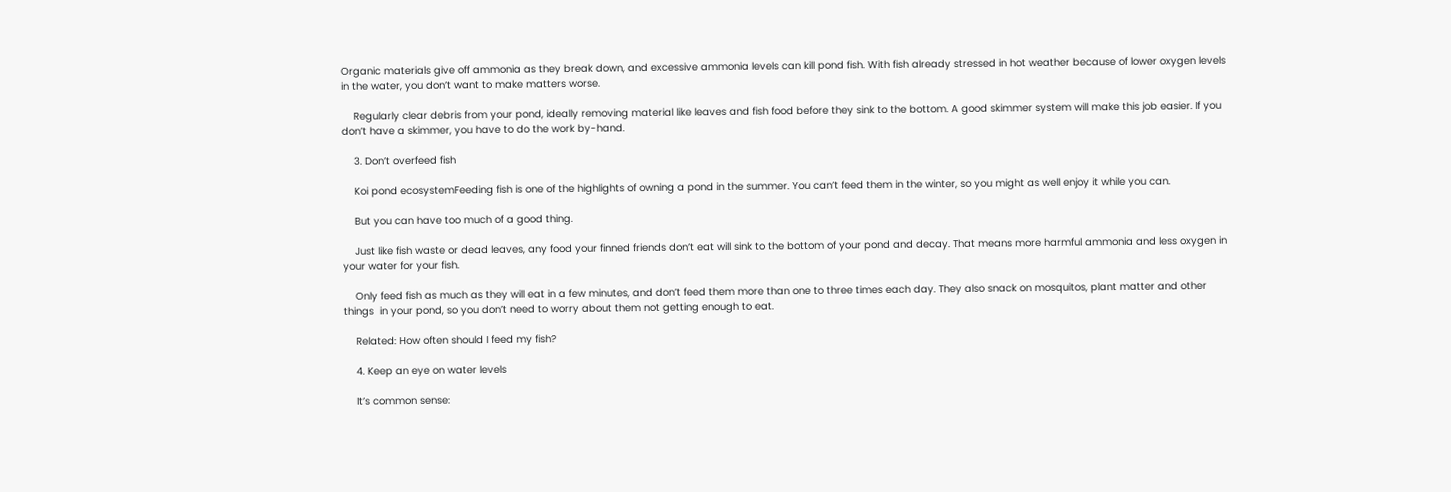Organic materials give off ammonia as they break down, and excessive ammonia levels can kill pond fish. With fish already stressed in hot weather because of lower oxygen levels in the water, you don’t want to make matters worse.

    Regularly clear debris from your pond, ideally removing material like leaves and fish food before they sink to the bottom. A good skimmer system will make this job easier. If you don’t have a skimmer, you have to do the work by-hand.

    3. Don’t overfeed fish

    Koi pond ecosystemFeeding fish is one of the highlights of owning a pond in the summer. You can’t feed them in the winter, so you might as well enjoy it while you can.

    But you can have too much of a good thing.

    Just like fish waste or dead leaves, any food your finned friends don’t eat will sink to the bottom of your pond and decay. That means more harmful ammonia and less oxygen in your water for your fish.

    Only feed fish as much as they will eat in a few minutes, and don’t feed them more than one to three times each day. They also snack on mosquitos, plant matter and other things  in your pond, so you don’t need to worry about them not getting enough to eat.

    Related: How often should I feed my fish?

    4. Keep an eye on water levels

    It’s common sense: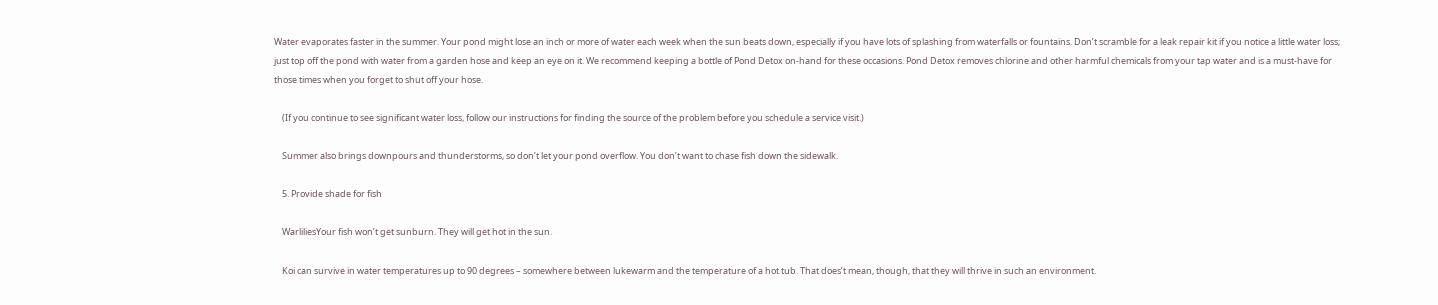Water evaporates faster in the summer. Your pond might lose an inch or more of water each week when the sun beats down, especially if you have lots of splashing from waterfalls or fountains. Don’t scramble for a leak repair kit if you notice a little water loss; just top off the pond with water from a garden hose and keep an eye on it. We recommend keeping a bottle of Pond Detox on-hand for these occasions. Pond Detox removes chlorine and other harmful chemicals from your tap water and is a must-have for those times when you forget to shut off your hose.

    (If you continue to see significant water loss, follow our instructions for finding the source of the problem before you schedule a service visit.)

    Summer also brings downpours and thunderstorms, so don’t let your pond overflow. You don’t want to chase fish down the sidewalk.

    5. Provide shade for fish

    WarliliesYour fish won’t get sunburn. They will get hot in the sun.

    Koi can survive in water temperatures up to 90 degrees – somewhere between lukewarm and the temperature of a hot tub. That does’t mean, though, that they will thrive in such an environment.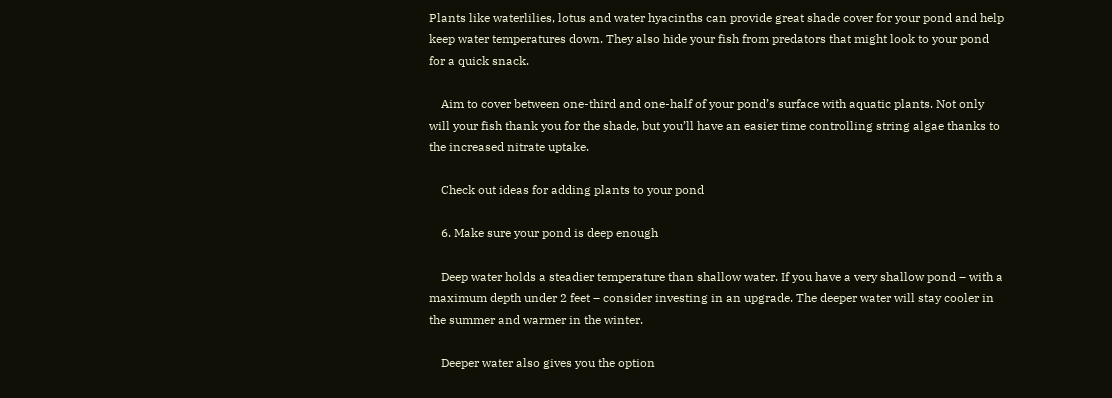Plants like waterlilies, lotus and water hyacinths can provide great shade cover for your pond and help keep water temperatures down. They also hide your fish from predators that might look to your pond for a quick snack.

    Aim to cover between one-third and one-half of your pond’s surface with aquatic plants. Not only will your fish thank you for the shade, but you’ll have an easier time controlling string algae thanks to the increased nitrate uptake.

    Check out ideas for adding plants to your pond

    6. Make sure your pond is deep enough

    Deep water holds a steadier temperature than shallow water. If you have a very shallow pond – with a maximum depth under 2 feet – consider investing in an upgrade. The deeper water will stay cooler in the summer and warmer in the winter.

    Deeper water also gives you the option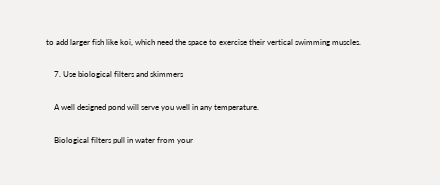to add larger fish like koi, which need the space to exercise their vertical swimming muscles.

    7. Use biological filters and skimmers

    A well designed pond will serve you well in any temperature.

    Biological filters pull in water from your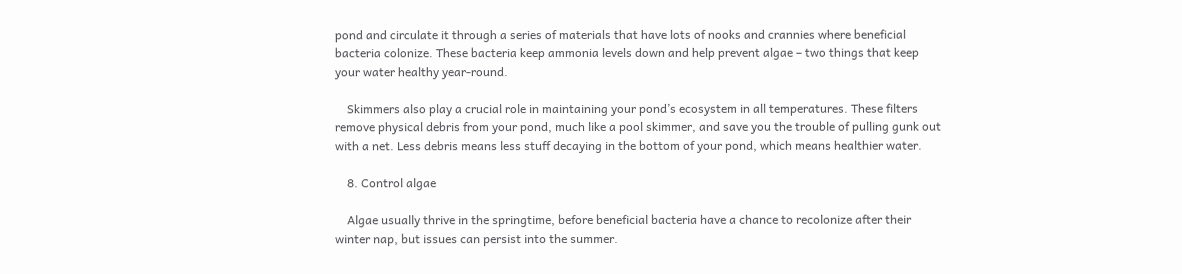pond and circulate it through a series of materials that have lots of nooks and crannies where beneficial bacteria colonize. These bacteria keep ammonia levels down and help prevent algae – two things that keep your water healthy year-round.

    Skimmers also play a crucial role in maintaining your pond’s ecosystem in all temperatures. These filters remove physical debris from your pond, much like a pool skimmer, and save you the trouble of pulling gunk out with a net. Less debris means less stuff decaying in the bottom of your pond, which means healthier water.

    8. Control algae

    Algae usually thrive in the springtime, before beneficial bacteria have a chance to recolonize after their winter nap, but issues can persist into the summer.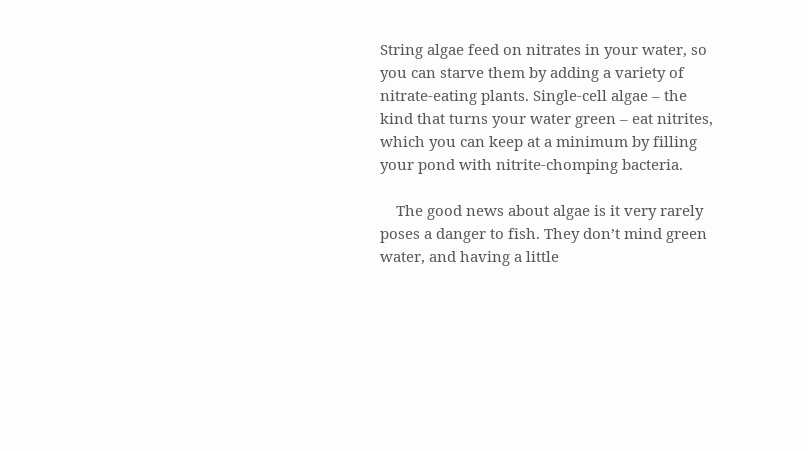String algae feed on nitrates in your water, so you can starve them by adding a variety of nitrate-eating plants. Single-cell algae – the kind that turns your water green – eat nitrites, which you can keep at a minimum by filling your pond with nitrite-chomping bacteria.

    The good news about algae is it very rarely poses a danger to fish. They don’t mind green water, and having a little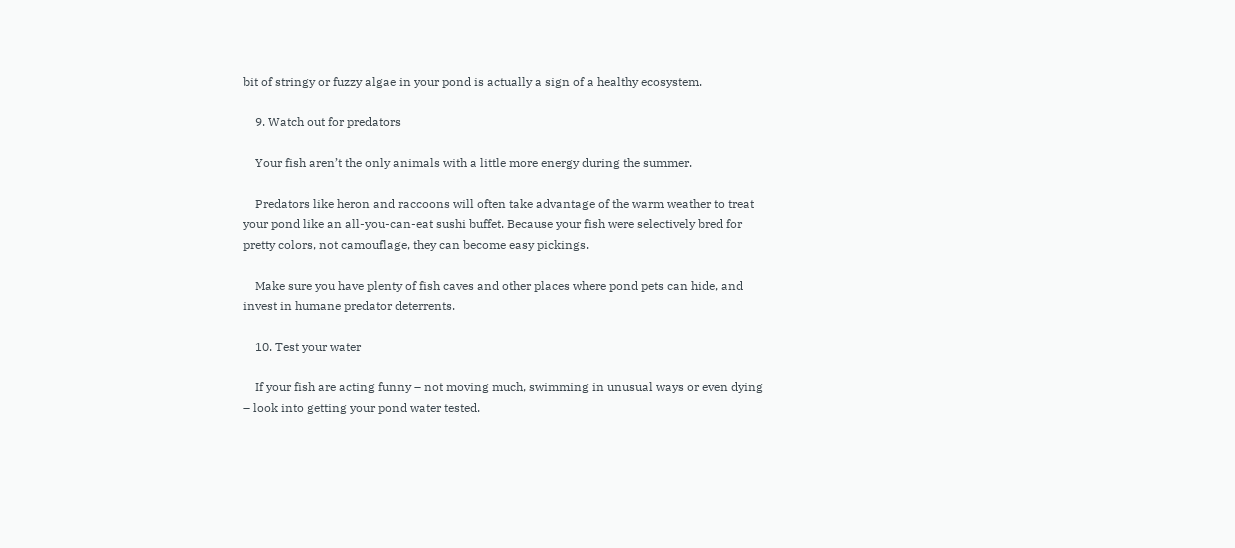bit of stringy or fuzzy algae in your pond is actually a sign of a healthy ecosystem.

    9. Watch out for predators

    Your fish aren’t the only animals with a little more energy during the summer.

    Predators like heron and raccoons will often take advantage of the warm weather to treat your pond like an all-you-can-eat sushi buffet. Because your fish were selectively bred for pretty colors, not camouflage, they can become easy pickings.

    Make sure you have plenty of fish caves and other places where pond pets can hide, and invest in humane predator deterrents.

    10. Test your water

    If your fish are acting funny – not moving much, swimming in unusual ways or even dying – look into getting your pond water tested.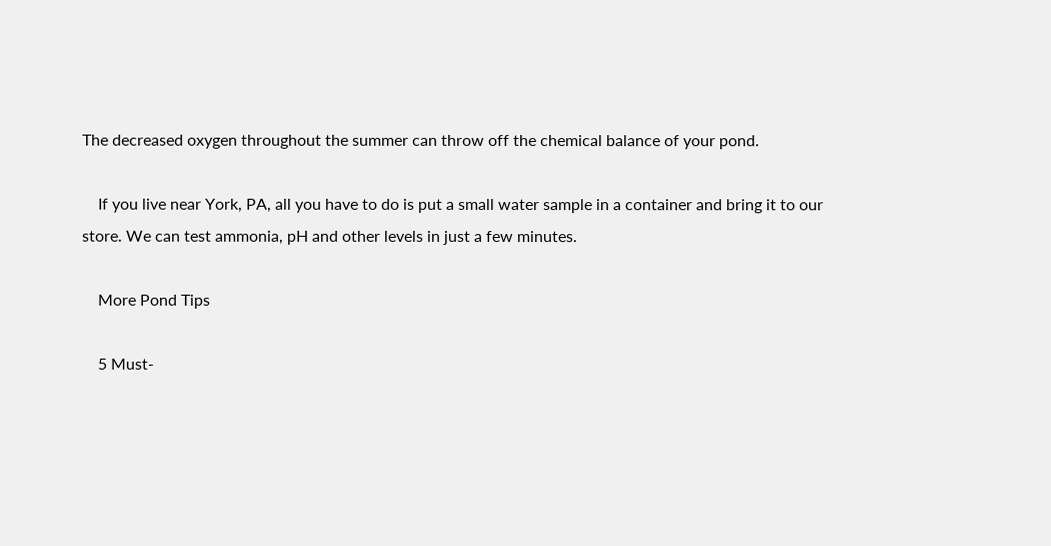The decreased oxygen throughout the summer can throw off the chemical balance of your pond.

    If you live near York, PA, all you have to do is put a small water sample in a container and bring it to our store. We can test ammonia, pH and other levels in just a few minutes.

    More Pond Tips

    5 Must-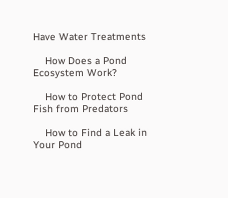Have Water Treatments

    How Does a Pond Ecosystem Work?

    How to Protect Pond Fish from Predators

    How to Find a Leak in Your Pond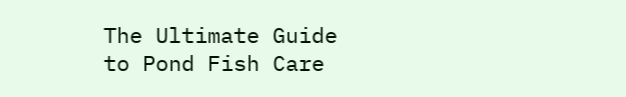The Ultimate Guide to Pond Fish Care